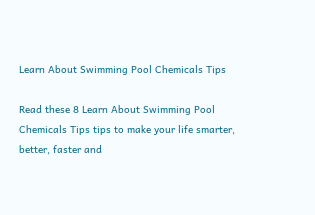Learn About Swimming Pool Chemicals Tips

Read these 8 Learn About Swimming Pool Chemicals Tips tips to make your life smarter, better, faster and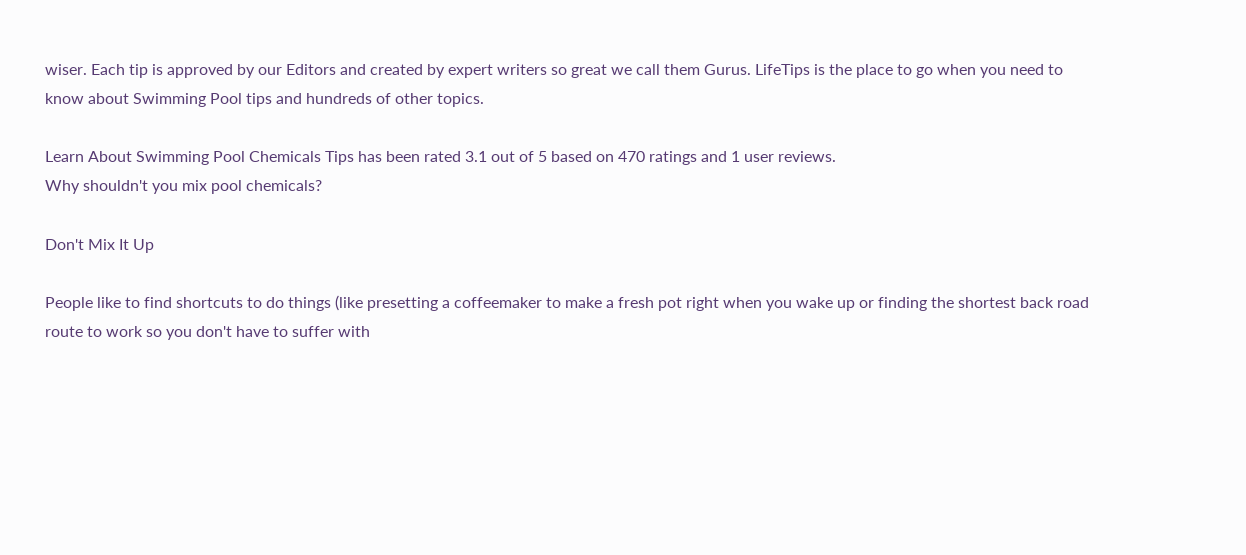wiser. Each tip is approved by our Editors and created by expert writers so great we call them Gurus. LifeTips is the place to go when you need to know about Swimming Pool tips and hundreds of other topics.

Learn About Swimming Pool Chemicals Tips has been rated 3.1 out of 5 based on 470 ratings and 1 user reviews.
Why shouldn't you mix pool chemicals?

Don't Mix It Up

People like to find shortcuts to do things (like presetting a coffeemaker to make a fresh pot right when you wake up or finding the shortest back road route to work so you don't have to suffer with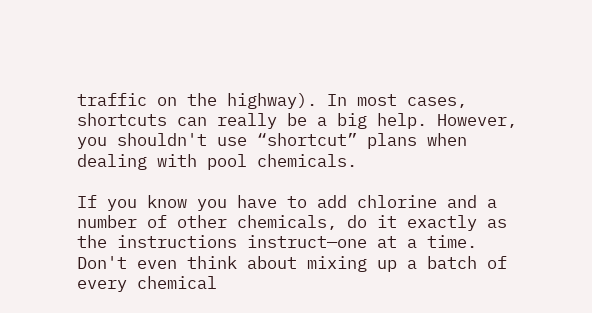traffic on the highway). In most cases, shortcuts can really be a big help. However, you shouldn't use “shortcut” plans when dealing with pool chemicals.

If you know you have to add chlorine and a number of other chemicals, do it exactly as the instructions instruct—one at a time. Don't even think about mixing up a batch of every chemical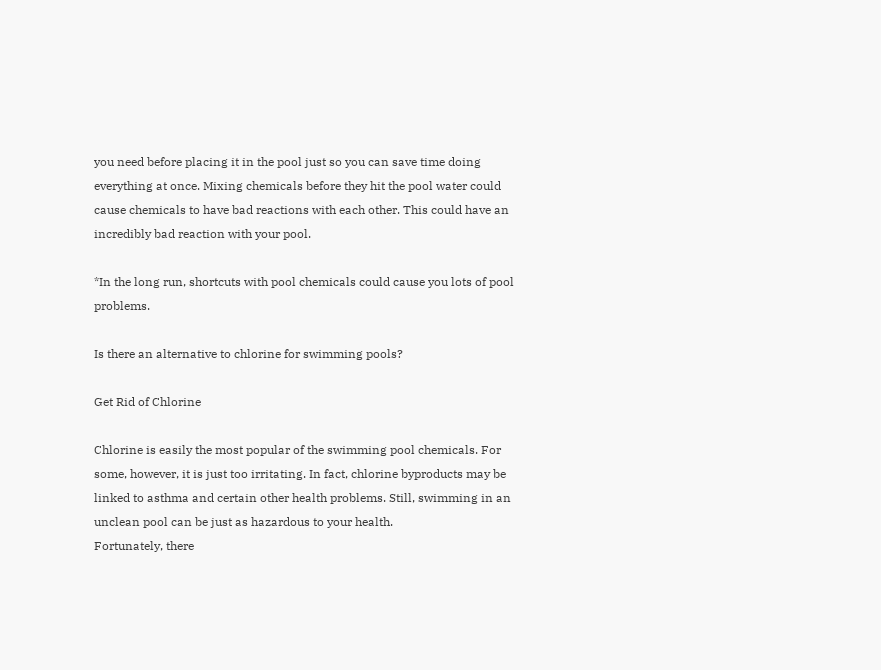you need before placing it in the pool just so you can save time doing everything at once. Mixing chemicals before they hit the pool water could cause chemicals to have bad reactions with each other. This could have an incredibly bad reaction with your pool.

*In the long run, shortcuts with pool chemicals could cause you lots of pool problems.

Is there an alternative to chlorine for swimming pools?

Get Rid of Chlorine

Chlorine is easily the most popular of the swimming pool chemicals. For some, however, it is just too irritating. In fact, chlorine byproducts may be linked to asthma and certain other health problems. Still, swimming in an unclean pool can be just as hazardous to your health.
Fortunately, there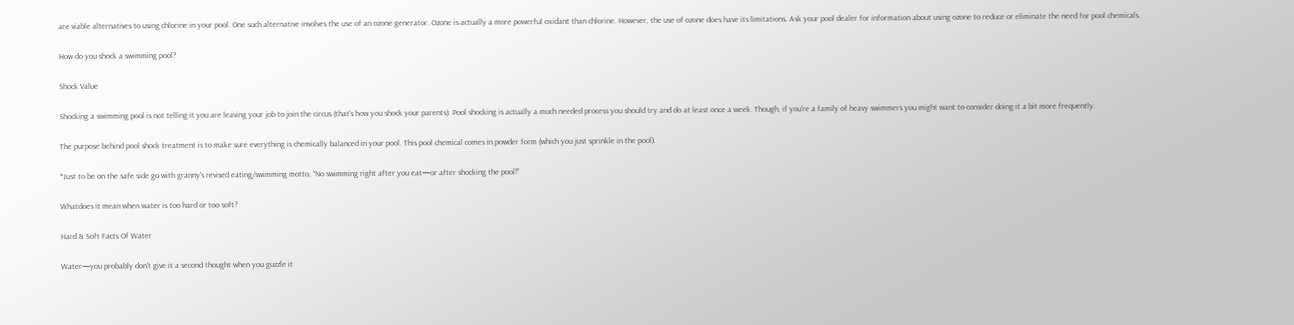are viable alternatives to using chlorine in your pool. One such alternative involves the use of an ozone generator. Ozone is actually a more powerful oxidant than chlorine. However, the use of ozone does have its limitations. Ask your pool dealer for information about using ozone to reduce or eliminate the need for pool chemicals.

How do you shock a swimming pool?

Shock Value

Shocking a swimming pool is not telling it you are leaving your job to join the circus (that's how you shock your parents). Pool shocking is actually a much needed process you should try and do at least once a week. Though, if you're a family of heavy swimmers you might want to consider doing it a bit more frequently.

The purpose behind pool shock treatment is to make sure everything is chemically balanced in your pool. This pool chemical comes in powder form (which you just sprinkle in the pool).

*Just to be on the safe side go with granny's revised eating/swimming motto, “No swimming right after you eat—or after shocking the pool!”

Whatdoes it mean when water is too hard or too soft?

Hard & Soft Facts Of Water

Water—you probably don't give it a second thought when you guzzle it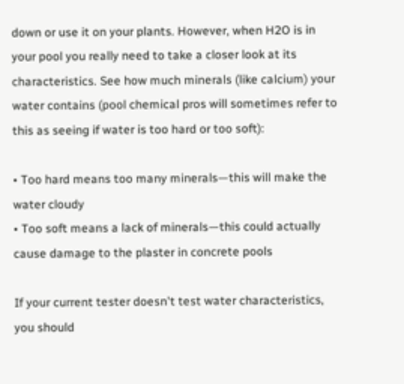down or use it on your plants. However, when H2O is in your pool you really need to take a closer look at its characteristics. See how much minerals (like calcium) your water contains (pool chemical pros will sometimes refer to this as seeing if water is too hard or too soft):

• Too hard means too many minerals—this will make the water cloudy
• Too soft means a lack of minerals—this could actually cause damage to the plaster in concrete pools

If your current tester doesn't test water characteristics, you should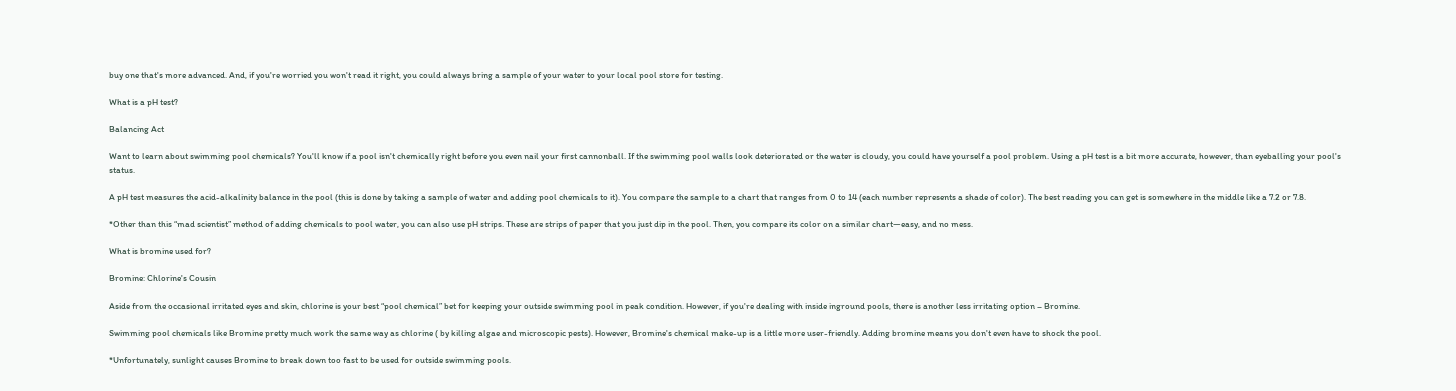buy one that's more advanced. And, if you're worried you won't read it right, you could always bring a sample of your water to your local pool store for testing.

What is a pH test?

Balancing Act

Want to learn about swimming pool chemicals? You'll know if a pool isn't chemically right before you even nail your first cannonball. If the swimming pool walls look deteriorated or the water is cloudy, you could have yourself a pool problem. Using a pH test is a bit more accurate, however, than eyeballing your pool's status.

A pH test measures the acid-alkalinity balance in the pool (this is done by taking a sample of water and adding pool chemicals to it). You compare the sample to a chart that ranges from 0 to 14 (each number represents a shade of color). The best reading you can get is somewhere in the middle like a 7.2 or 7.8.

*Other than this “mad scientist” method of adding chemicals to pool water, you can also use pH strips. These are strips of paper that you just dip in the pool. Then, you compare its color on a similar chart—easy, and no mess.

What is bromine used for?

Bromine: Chlorine's Cousin

Aside from the occasional irritated eyes and skin, chlorine is your best “pool chemical” bet for keeping your outside swimming pool in peak condition. However, if you're dealing with inside inground pools, there is another less irritating option – Bromine.

Swimming pool chemicals like Bromine pretty much work the same way as chlorine ( by killing algae and microscopic pests). However, Bromine's chemical make-up is a little more user-friendly. Adding bromine means you don't even have to shock the pool.

*Unfortunately, sunlight causes Bromine to break down too fast to be used for outside swimming pools.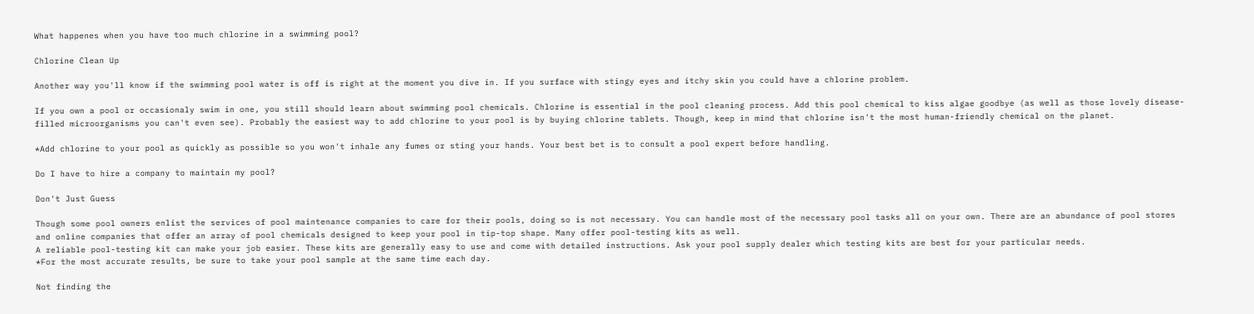What happenes when you have too much chlorine in a swimming pool?

Chlorine Clean Up

Another way you'll know if the swimming pool water is off is right at the moment you dive in. If you surface with stingy eyes and itchy skin you could have a chlorine problem.

If you own a pool or occasionaly swim in one, you still should learn about swimming pool chemicals. Chlorine is essential in the pool cleaning process. Add this pool chemical to kiss algae goodbye (as well as those lovely disease-filled microorganisms you can't even see). Probably the easiest way to add chlorine to your pool is by buying chlorine tablets. Though, keep in mind that chlorine isn't the most human-friendly chemical on the planet.

*Add chlorine to your pool as quickly as possible so you won't inhale any fumes or sting your hands. Your best bet is to consult a pool expert before handling.

Do I have to hire a company to maintain my pool?

Don't Just Guess

Though some pool owners enlist the services of pool maintenance companies to care for their pools, doing so is not necessary. You can handle most of the necessary pool tasks all on your own. There are an abundance of pool stores and online companies that offer an array of pool chemicals designed to keep your pool in tip-top shape. Many offer pool-testing kits as well.
A reliable pool-testing kit can make your job easier. These kits are generally easy to use and come with detailed instructions. Ask your pool supply dealer which testing kits are best for your particular needs.
*For the most accurate results, be sure to take your pool sample at the same time each day.

Not finding the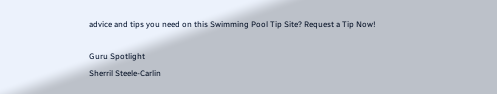advice and tips you need on this Swimming Pool Tip Site? Request a Tip Now!

Guru Spotlight
Sherril Steele-Carlin